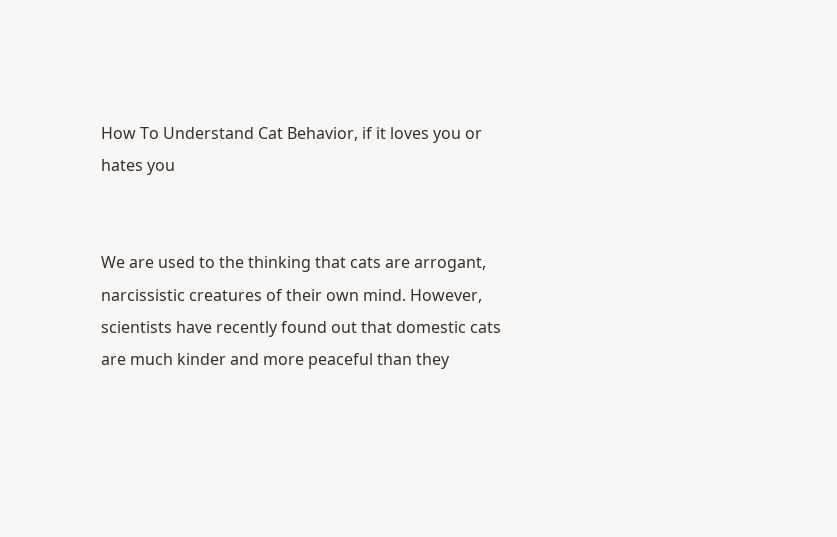How To Understand Cat Behavior, if it loves you or hates you


We are used to the thinking that cats are arrogant, narcissistic creatures of their own mind. However, scientists have recently found out that domestic cats are much kinder and more peaceful than they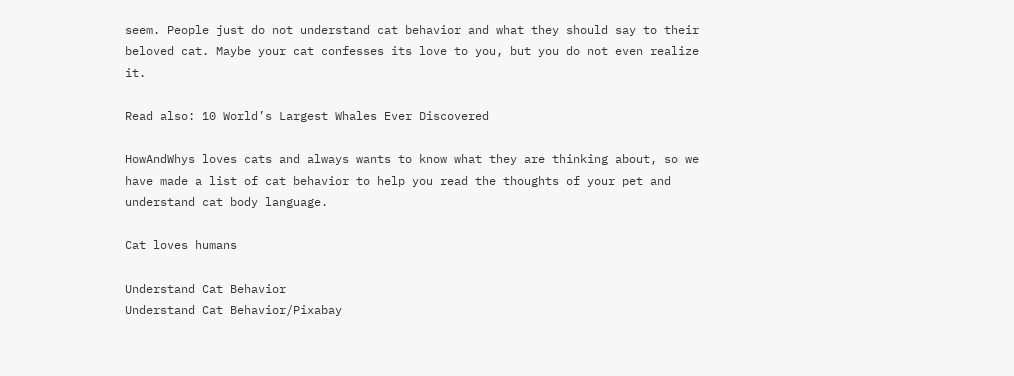seem. People just do not understand cat behavior and what they should say to their beloved cat. Maybe your cat confesses its love to you, but you do not even realize it.

Read also: 10 World’s Largest Whales Ever Discovered

HowAndWhys loves cats and always wants to know what they are thinking about, so we have made a list of cat behavior to help you read the thoughts of your pet and understand cat body language.

Cat loves humans

Understand Cat Behavior
Understand Cat Behavior/Pixabay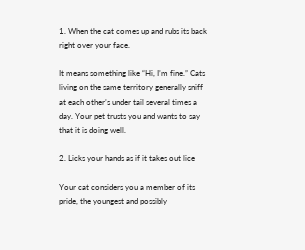1. When the cat comes up and rubs its back right over your face.

It means something like “Hi, I’m fine.” Cats living on the same territory generally sniff at each other’s under tail several times a day. Your pet trusts you and wants to say that it is doing well.

2. Licks your hands as if it takes out lice

Your cat considers you a member of its pride, the youngest and possibly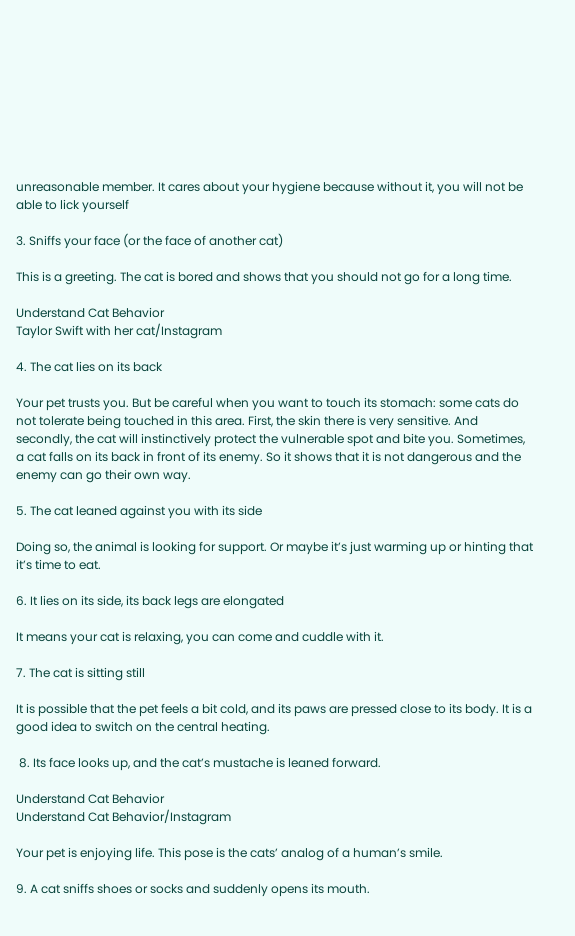unreasonable member. It cares about your hygiene because without it, you will not be able to lick yourself

3. Sniffs your face (or the face of another cat)

This is a greeting. The cat is bored and shows that you should not go for a long time.

Understand Cat Behavior
Taylor Swift with her cat/Instagram

4. The cat lies on its back

Your pet trusts you. But be careful when you want to touch its stomach: some cats do not tolerate being touched in this area. First, the skin there is very sensitive. And secondly, the cat will instinctively protect the vulnerable spot and bite you. Sometimes, a cat falls on its back in front of its enemy. So it shows that it is not dangerous and the enemy can go their own way.

5. The cat leaned against you with its side

Doing so, the animal is looking for support. Or maybe it’s just warming up or hinting that it’s time to eat.

6. It lies on its side, its back legs are elongated

It means your cat is relaxing, you can come and cuddle with it.

7. The cat is sitting still

It is possible that the pet feels a bit cold, and its paws are pressed close to its body. It is a good idea to switch on the central heating.

 8. Its face looks up, and the cat’s mustache is leaned forward.

Understand Cat Behavior
Understand Cat Behavior/Instagram

Your pet is enjoying life. This pose is the cats’ analog of a human’s smile.

9. A cat sniffs shoes or socks and suddenly opens its mouth.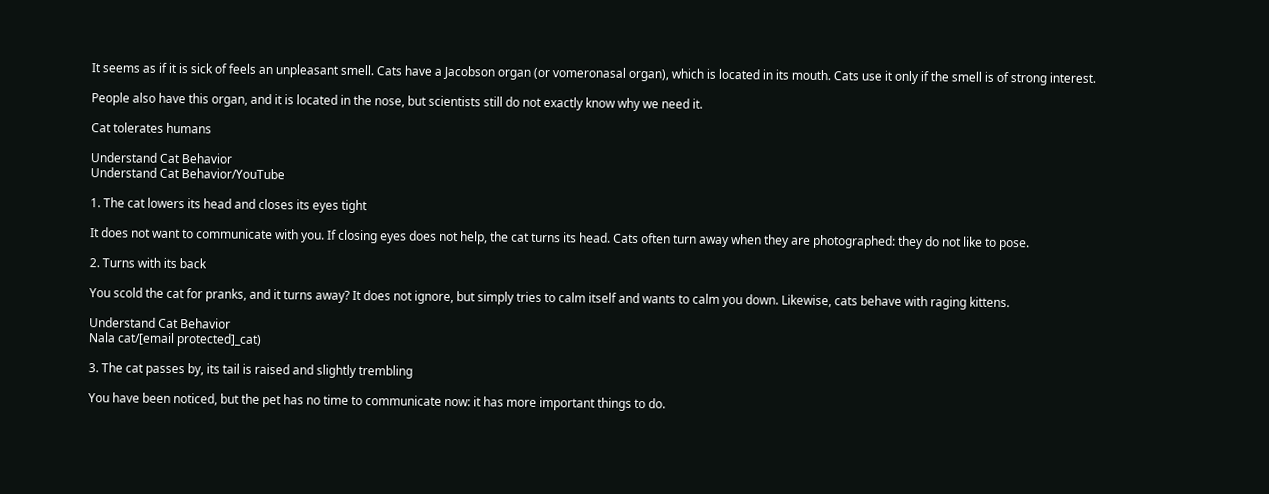It seems as if it is sick of feels an unpleasant smell. Cats have a Jacobson organ (or vomeronasal organ), which is located in its mouth. Cats use it only if the smell is of strong interest.

People also have this organ, and it is located in the nose, but scientists still do not exactly know why we need it.

Cat tolerates humans

Understand Cat Behavior
Understand Cat Behavior/YouTube

1. The cat lowers its head and closes its eyes tight

It does not want to communicate with you. If closing eyes does not help, the cat turns its head. Cats often turn away when they are photographed: they do not like to pose.

2. Turns with its back

You scold the cat for pranks, and it turns away? It does not ignore, but simply tries to calm itself and wants to calm you down. Likewise, cats behave with raging kittens.

Understand Cat Behavior
Nala cat/[email protected]_cat)

3. The cat passes by, its tail is raised and slightly trembling

You have been noticed, but the pet has no time to communicate now: it has more important things to do.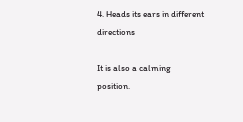4. Heads its ears in different directions

It is also a calming position.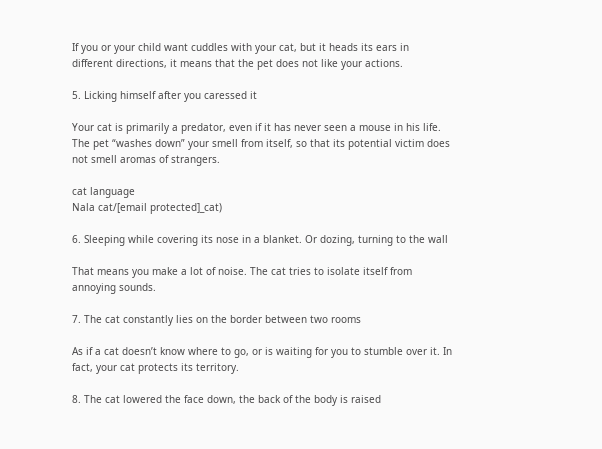If you or your child want cuddles with your cat, but it heads its ears in different directions, it means that the pet does not like your actions.

5. Licking himself after you caressed it

Your cat is primarily a predator, even if it has never seen a mouse in his life. The pet “washes down” your smell from itself, so that its potential victim does not smell aromas of strangers.

cat language
Nala cat/[email protected]_cat)

6. Sleeping while covering its nose in a blanket. Or dozing, turning to the wall

That means you make a lot of noise. The cat tries to isolate itself from annoying sounds.

7. The cat constantly lies on the border between two rooms

As if a cat doesn’t know where to go, or is waiting for you to stumble over it. In fact, your cat protects its territory.

8. The cat lowered the face down, the back of the body is raised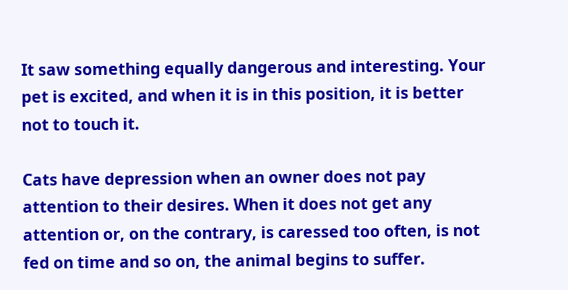It saw something equally dangerous and interesting. Your pet is excited, and when it is in this position, it is better not to touch it.

Cats have depression when an owner does not pay attention to their desires. When it does not get any attention or, on the contrary, is caressed too often, is not fed on time and so on, the animal begins to suffer.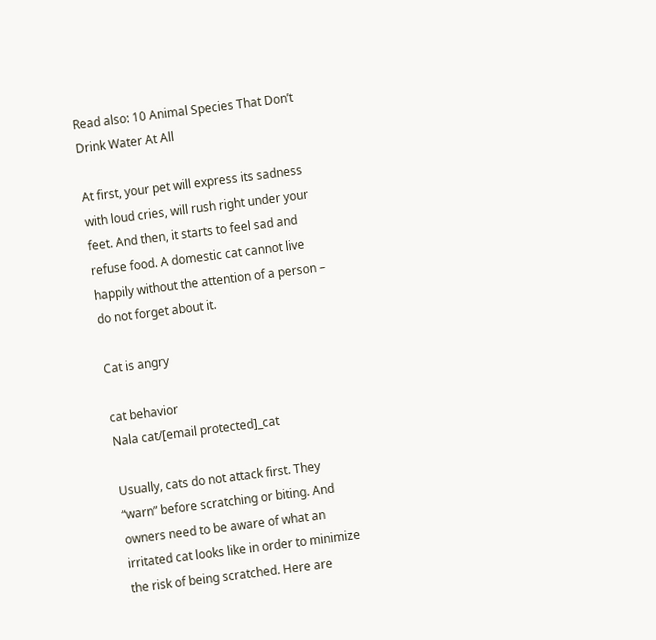Read also: 10 Animal Species That Don’t Drink Water At All

At first, your pet will express its sadness with loud cries, will rush right under your feet. And then, it starts to feel sad and refuse food. A domestic cat cannot live happily without the attention of a person – do not forget about it.

Cat is angry

cat behavior
Nala cat/[email protected]_cat

Usually, cats do not attack first. They “warn” before scratching or biting. And owners need to be aware of what an irritated cat looks like in order to minimize the risk of being scratched. Here are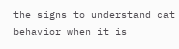the signs to understand cat behavior when it is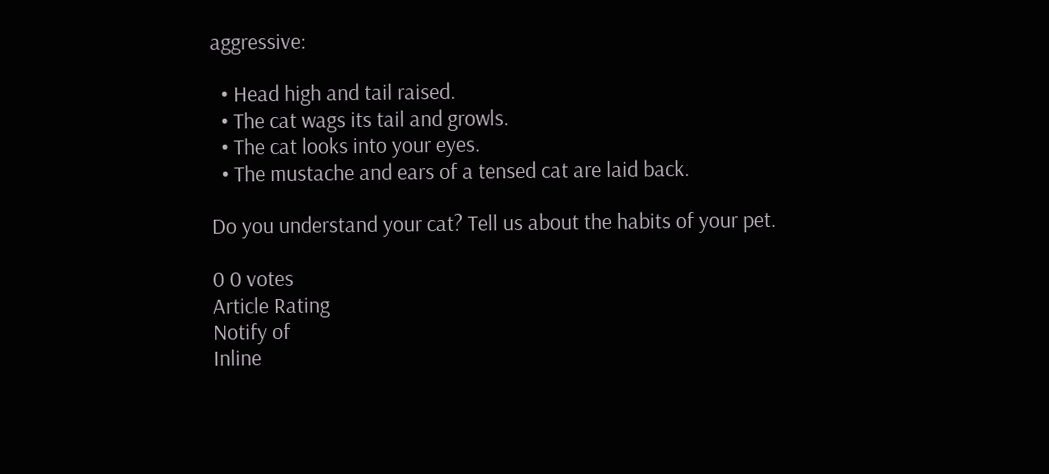aggressive:

  • Head high and tail raised.
  • The cat wags its tail and growls.
  • The cat looks into your eyes.
  • The mustache and ears of a tensed cat are laid back.

Do you understand your cat? Tell us about the habits of your pet.

0 0 votes
Article Rating
Notify of
Inline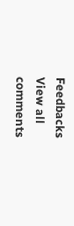Feedbacks
View all comments